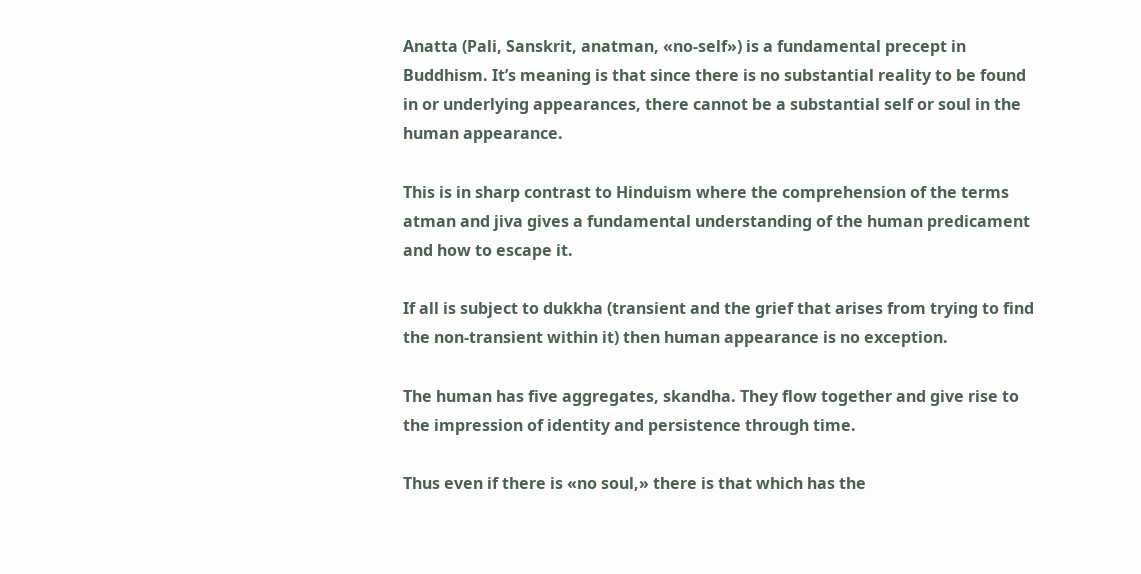Anatta (Pali, Sanskrit, anatman, «no-self») is a fundamental precept in Buddhism. It’s meaning is that since there is no substantial reality to be found in or underlying appearances, there cannot be a substantial self or soul in the human appearance.

This is in sharp contrast to Hinduism where the comprehension of the terms atman and jiva gives a fundamental understanding of the human predicament and how to escape it.

If all is subject to dukkha (transient and the grief that arises from trying to find the non-transient within it) then human appearance is no exception.

The human has five aggregates, skandha. They flow together and give rise to the impression of identity and persistence through time.

Thus even if there is «no soul,» there is that which has the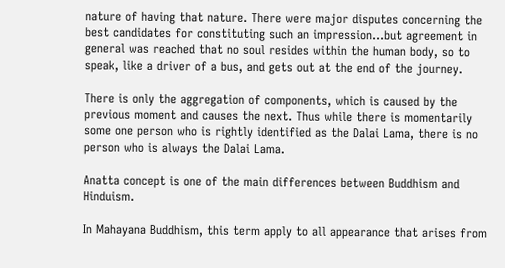nature of having that nature. There were major disputes concerning the best candidates for constituting such an impression…but agreement in general was reached that no soul resides within the human body, so to speak, like a driver of a bus, and gets out at the end of the journey.

There is only the aggregation of components, which is caused by the previous moment and causes the next. Thus while there is momentarily some one person who is rightly identified as the Dalai Lama, there is no person who is always the Dalai Lama.

Anatta concept is one of the main differences between Buddhism and Hinduism.

In Mahayana Buddhism, this term apply to all appearance that arises from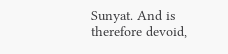Sunyat. And is therefore devoid,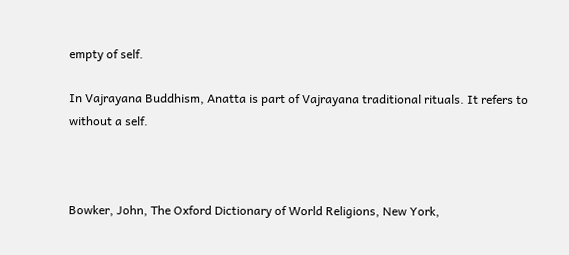empty of self.

In Vajrayana Buddhism, Anatta is part of Vajrayana traditional rituals. It refers to without a self.



Bowker, John, The Oxford Dictionary of World Religions, New York,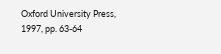Oxford University Press, 1997, pp. 63-64